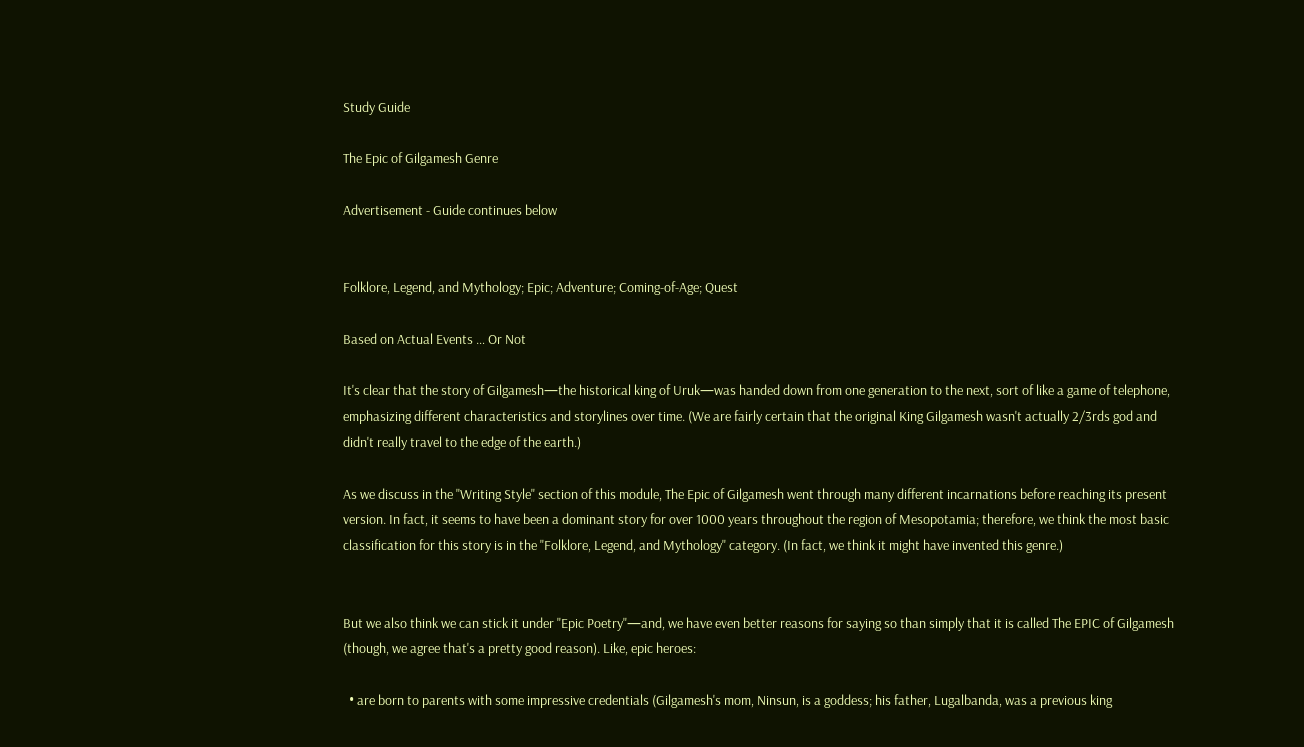Study Guide

The Epic of Gilgamesh Genre

Advertisement - Guide continues below


Folklore, Legend, and Mythology; Epic; Adventure; Coming-of-Age; Quest

Based on Actual Events … Or Not

It's clear that the story of Gilgamesh—the historical king of Uruk—was handed down from one generation to the next, sort of like a game of telephone, emphasizing different characteristics and storylines over time. (We are fairly certain that the original King Gilgamesh wasn't actually 2/3rds god and didn't really travel to the edge of the earth.)

As we discuss in the "Writing Style" section of this module, The Epic of Gilgamesh went through many different incarnations before reaching its present version. In fact, it seems to have been a dominant story for over 1000 years throughout the region of Mesopotamia; therefore, we think the most basic classification for this story is in the "Folklore, Legend, and Mythology" category. (In fact, we think it might have invented this genre.)


But we also think we can stick it under "Epic Poetry"—and, we have even better reasons for saying so than simply that it is called The EPIC of Gilgamesh (though, we agree that's a pretty good reason). Like, epic heroes:

  • are born to parents with some impressive credentials (Gilgamesh's mom, Ninsun, is a goddess; his father, Lugalbanda, was a previous king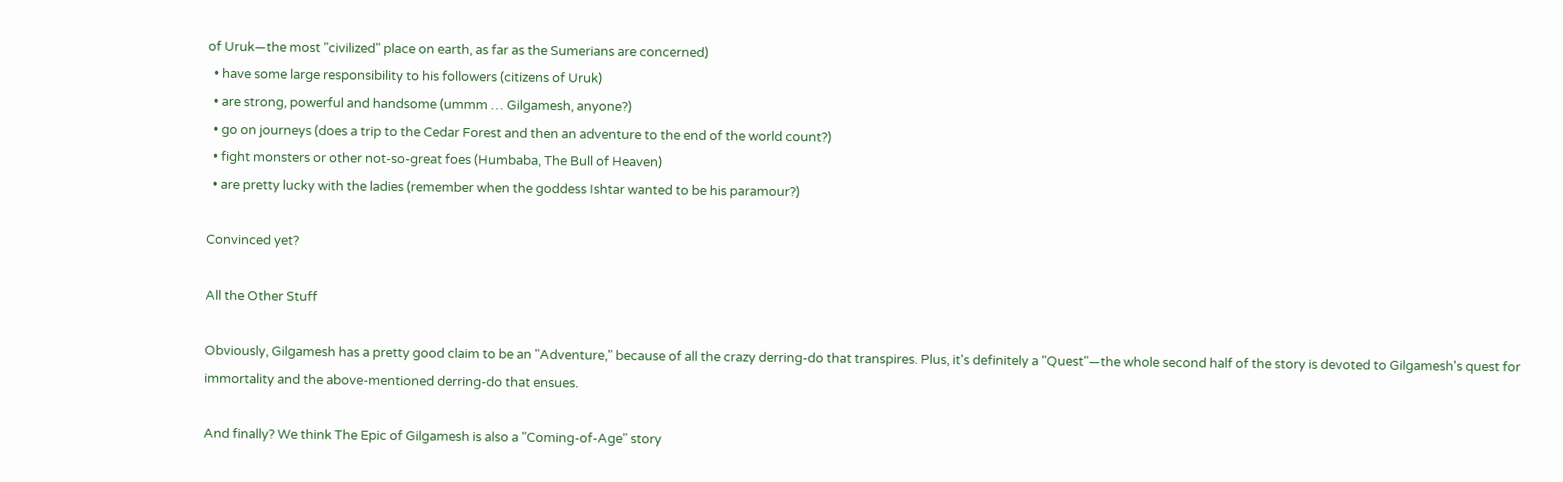of Uruk—the most "civilized" place on earth, as far as the Sumerians are concerned)
  • have some large responsibility to his followers (citizens of Uruk)
  • are strong, powerful and handsome (ummm … Gilgamesh, anyone?)
  • go on journeys (does a trip to the Cedar Forest and then an adventure to the end of the world count?)
  • fight monsters or other not-so-great foes (Humbaba, The Bull of Heaven)
  • are pretty lucky with the ladies (remember when the goddess Ishtar wanted to be his paramour?)

Convinced yet?

All the Other Stuff

Obviously, Gilgamesh has a pretty good claim to be an "Adventure," because of all the crazy derring-do that transpires. Plus, it's definitely a "Quest"—the whole second half of the story is devoted to Gilgamesh's quest for immortality and the above-mentioned derring-do that ensues.

And finally? We think The Epic of Gilgamesh is also a "Coming-of-Age" story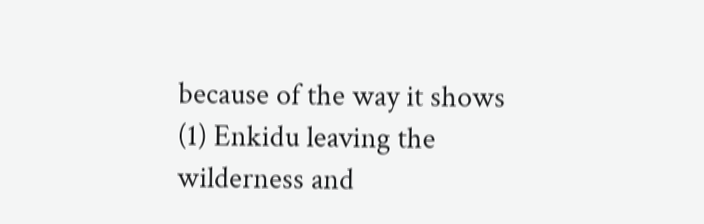because of the way it shows (1) Enkidu leaving the wilderness and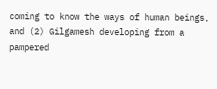coming to know the ways of human beings, and (2) Gilgamesh developing from a pampered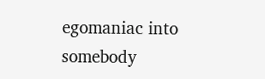egomaniac into somebody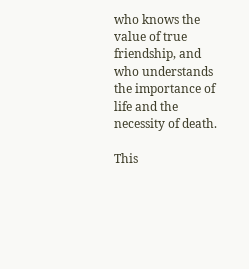who knows the value of true friendship, and who understands the importance of life and the necessity of death.

This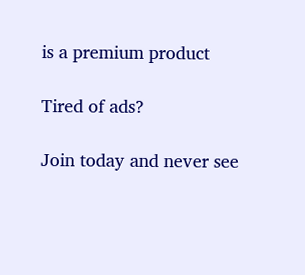is a premium product

Tired of ads?

Join today and never see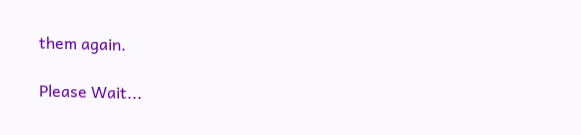them again.

Please Wait...